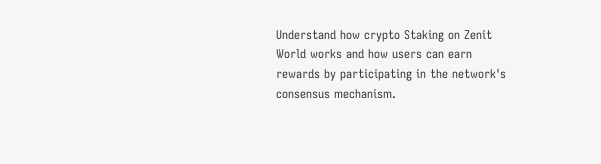Understand how crypto Staking on Zenit World works and how users can earn rewards by participating in the network's consensus mechanism.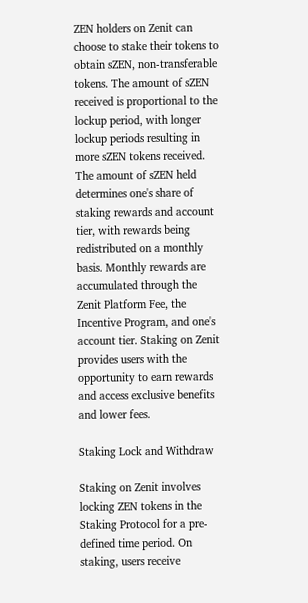ZEN holders on Zenit can choose to stake their tokens to obtain sZEN, non-transferable tokens. The amount of sZEN received is proportional to the lockup period, with longer lockup periods resulting in more sZEN tokens received. The amount of sZEN held determines one's share of staking rewards and account tier, with rewards being redistributed on a monthly basis. Monthly rewards are accumulated through the Zenit Platform Fee, the Incentive Program, and one's account tier. Staking on Zenit provides users with the opportunity to earn rewards and access exclusive benefits and lower fees.

Staking Lock and Withdraw

Staking on Zenit involves locking ZEN tokens in the Staking Protocol for a pre-defined time period. On staking, users receive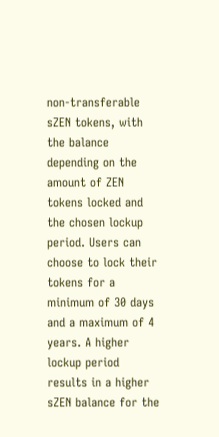non-transferable sZEN tokens, with the balance depending on the amount of ZEN tokens locked and the chosen lockup period. Users can choose to lock their tokens for a minimum of 30 days and a maximum of 4 years. A higher lockup period results in a higher sZEN balance for the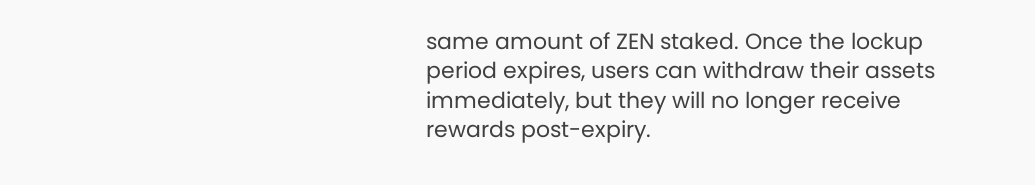same amount of ZEN staked. Once the lockup period expires, users can withdraw their assets immediately, but they will no longer receive rewards post-expiry.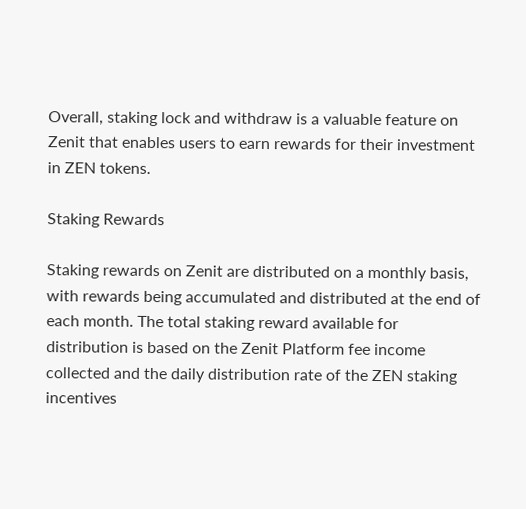Overall, staking lock and withdraw is a valuable feature on Zenit that enables users to earn rewards for their investment in ZEN tokens.

Staking Rewards

Staking rewards on Zenit are distributed on a monthly basis, with rewards being accumulated and distributed at the end of each month. The total staking reward available for distribution is based on the Zenit Platform fee income collected and the daily distribution rate of the ZEN staking incentives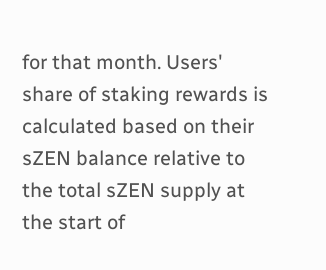for that month. Users' share of staking rewards is calculated based on their sZEN balance relative to the total sZEN supply at the start of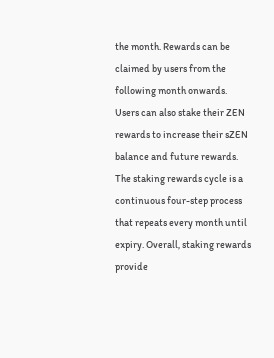the month. Rewards can be claimed by users from the following month onwards. Users can also stake their ZEN rewards to increase their sZEN balance and future rewards. The staking rewards cycle is a continuous four-step process that repeats every month until expiry. Overall, staking rewards provide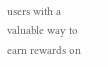users with a valuable way to earn rewards on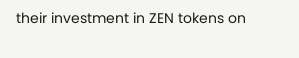their investment in ZEN tokens on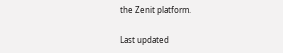the Zenit platform.

Last updated